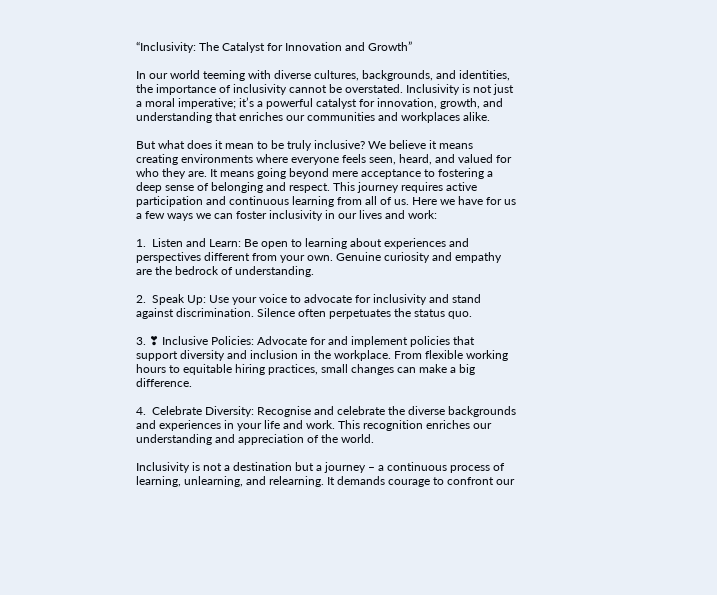“Inclusivity: The Catalyst for Innovation and Growth”

In our world teeming with diverse cultures, backgrounds, and identities, the importance of inclusivity cannot be overstated. Inclusivity is not just a moral imperative; it’s a powerful catalyst for innovation, growth, and understanding that enriches our communities and workplaces alike.

But what does it mean to be truly inclusive? We believe it means creating environments where everyone feels seen, heard, and valued for who they are. It means going beyond mere acceptance to fostering a deep sense of belonging and respect. This journey requires active participation and continuous learning from all of us. Here we have for us a few ways we can foster inclusivity in our lives and work:

1.  Listen and Learn: Be open to learning about experiences and perspectives different from your own. Genuine curiosity and empathy are the bedrock of understanding.

2.  Speak Up: Use your voice to advocate for inclusivity and stand against discrimination. Silence often perpetuates the status quo.

3. ❣ Inclusive Policies: Advocate for and implement policies that support diversity and inclusion in the workplace. From flexible working hours to equitable hiring practices, small changes can make a big difference.

4.  Celebrate Diversity: Recognise and celebrate the diverse backgrounds and experiences in your life and work. This recognition enriches our understanding and appreciation of the world.

Inclusivity is not a destination but a journey – a continuous process of learning, unlearning, and relearning. It demands courage to confront our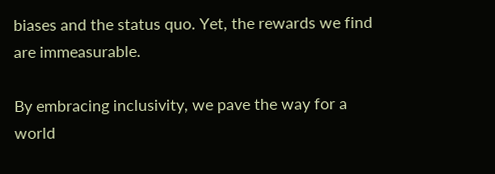biases and the status quo. Yet, the rewards we find are immeasurable.

By embracing inclusivity, we pave the way for a world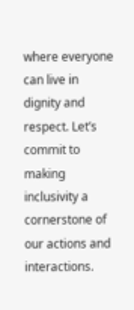where everyone can live in dignity and respect. Let’s commit to making inclusivity a cornerstone of our actions and interactions.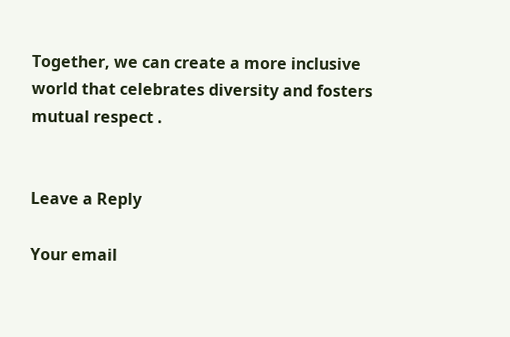Together, we can create a more inclusive world that celebrates diversity and fosters mutual respect .


Leave a Reply

Your email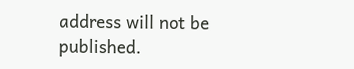address will not be published.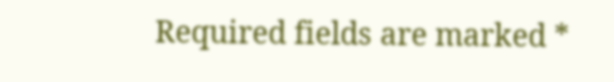Required fields are marked *